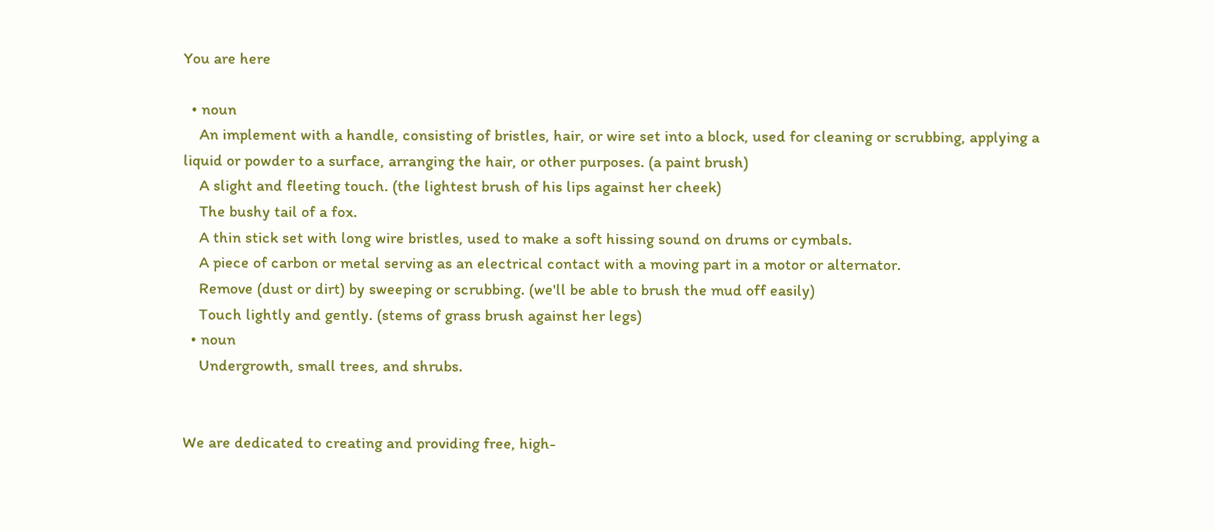You are here

  • noun
    An implement with a handle, consisting of bristles, hair, or wire set into a block, used for cleaning or scrubbing, applying a liquid or powder to a surface, arranging the hair, or other purposes. (a paint brush)
    A slight and fleeting touch. (the lightest brush of his lips against her cheek)
    The bushy tail of a fox.
    A thin stick set with long wire bristles, used to make a soft hissing sound on drums or cymbals.
    A piece of carbon or metal serving as an electrical contact with a moving part in a motor or alternator.
    Remove (dust or dirt) by sweeping or scrubbing. (we'll be able to brush the mud off easily)
    Touch lightly and gently. (stems of grass brush against her legs)
  • noun
    Undergrowth, small trees, and shrubs.


We are dedicated to creating and providing free, high-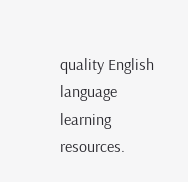quality English language learning resources.